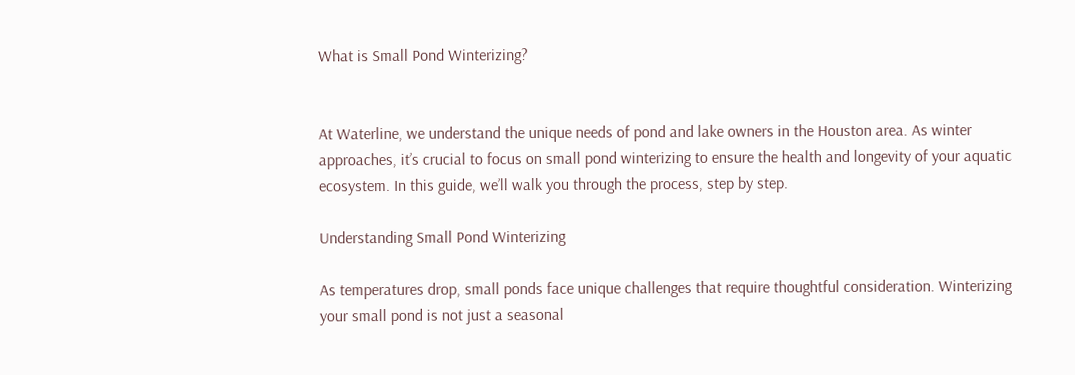What is Small Pond Winterizing?


At Waterline, we understand the unique needs of pond and lake owners in the Houston area. As winter approaches, it’s crucial to focus on small pond winterizing to ensure the health and longevity of your aquatic ecosystem. In this guide, we’ll walk you through the process, step by step.

Understanding Small Pond Winterizing

As temperatures drop, small ponds face unique challenges that require thoughtful consideration. Winterizing your small pond is not just a seasonal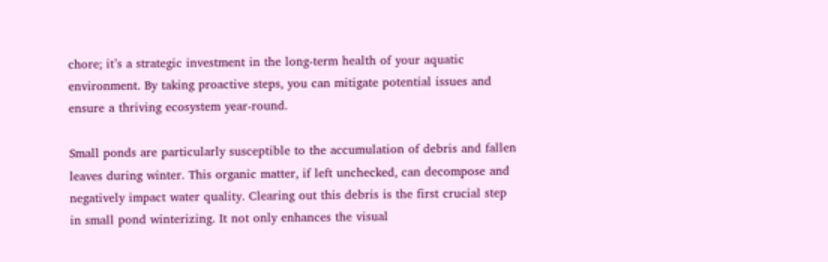chore; it’s a strategic investment in the long-term health of your aquatic environment. By taking proactive steps, you can mitigate potential issues and ensure a thriving ecosystem year-round.

Small ponds are particularly susceptible to the accumulation of debris and fallen leaves during winter. This organic matter, if left unchecked, can decompose and negatively impact water quality. Clearing out this debris is the first crucial step in small pond winterizing. It not only enhances the visual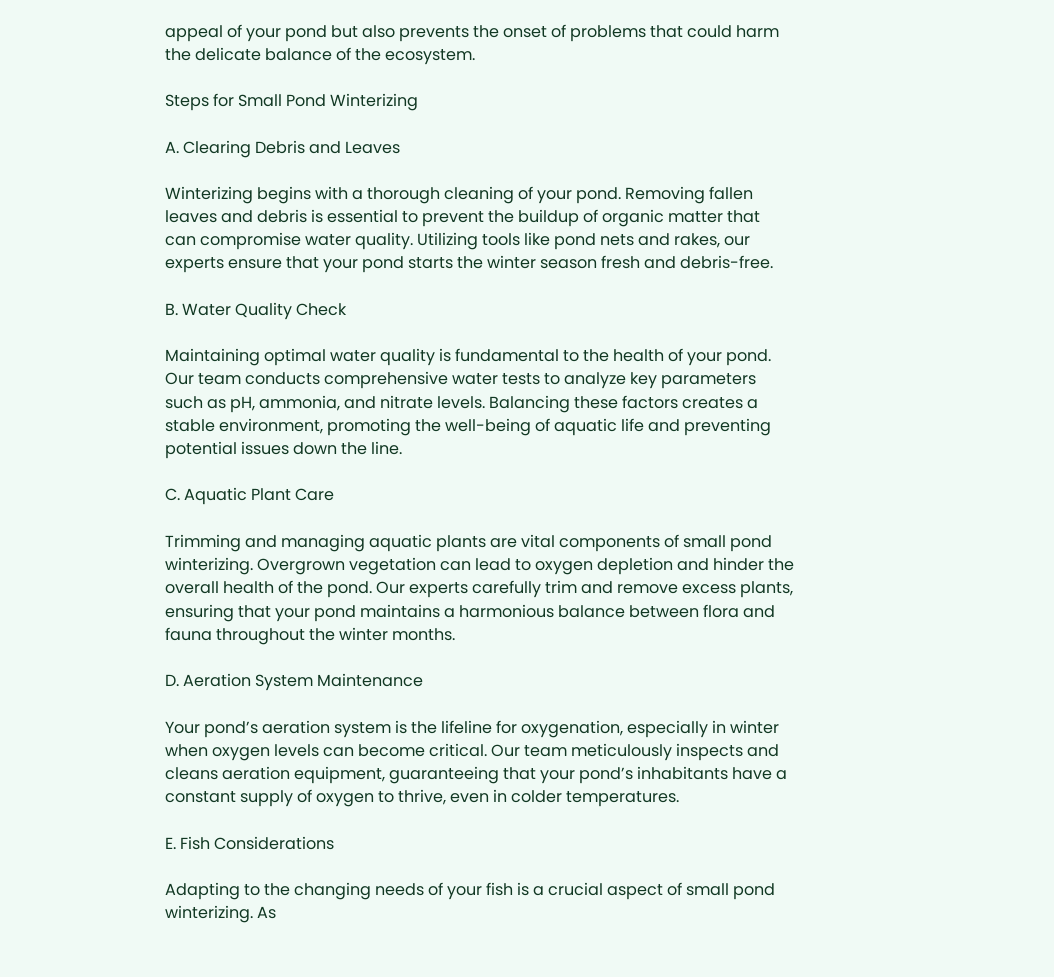appeal of your pond but also prevents the onset of problems that could harm the delicate balance of the ecosystem.

Steps for Small Pond Winterizing

A. Clearing Debris and Leaves

Winterizing begins with a thorough cleaning of your pond. Removing fallen leaves and debris is essential to prevent the buildup of organic matter that can compromise water quality. Utilizing tools like pond nets and rakes, our experts ensure that your pond starts the winter season fresh and debris-free.

B. Water Quality Check

Maintaining optimal water quality is fundamental to the health of your pond. Our team conducts comprehensive water tests to analyze key parameters such as pH, ammonia, and nitrate levels. Balancing these factors creates a stable environment, promoting the well-being of aquatic life and preventing potential issues down the line.

C. Aquatic Plant Care

Trimming and managing aquatic plants are vital components of small pond winterizing. Overgrown vegetation can lead to oxygen depletion and hinder the overall health of the pond. Our experts carefully trim and remove excess plants, ensuring that your pond maintains a harmonious balance between flora and fauna throughout the winter months.

D. Aeration System Maintenance

Your pond’s aeration system is the lifeline for oxygenation, especially in winter when oxygen levels can become critical. Our team meticulously inspects and cleans aeration equipment, guaranteeing that your pond’s inhabitants have a constant supply of oxygen to thrive, even in colder temperatures.

E. Fish Considerations

Adapting to the changing needs of your fish is a crucial aspect of small pond winterizing. As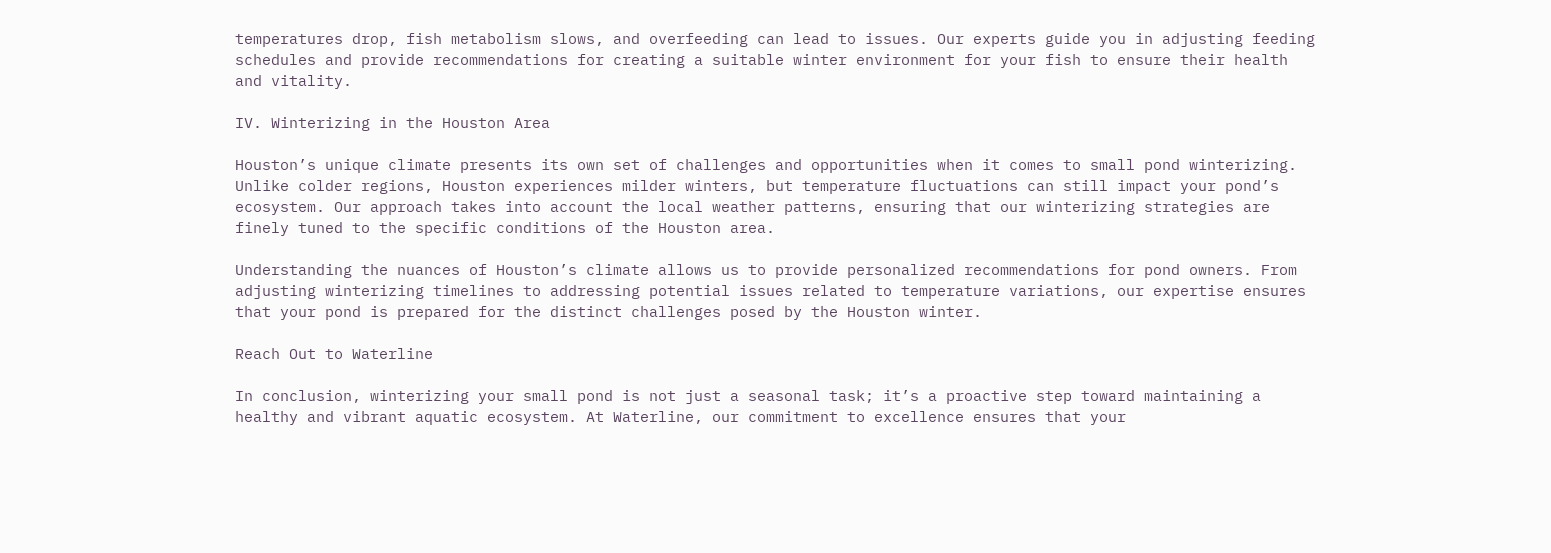temperatures drop, fish metabolism slows, and overfeeding can lead to issues. Our experts guide you in adjusting feeding schedules and provide recommendations for creating a suitable winter environment for your fish to ensure their health and vitality.

IV. Winterizing in the Houston Area

Houston’s unique climate presents its own set of challenges and opportunities when it comes to small pond winterizing. Unlike colder regions, Houston experiences milder winters, but temperature fluctuations can still impact your pond’s ecosystem. Our approach takes into account the local weather patterns, ensuring that our winterizing strategies are finely tuned to the specific conditions of the Houston area.

Understanding the nuances of Houston’s climate allows us to provide personalized recommendations for pond owners. From adjusting winterizing timelines to addressing potential issues related to temperature variations, our expertise ensures that your pond is prepared for the distinct challenges posed by the Houston winter.

Reach Out to Waterline

In conclusion, winterizing your small pond is not just a seasonal task; it’s a proactive step toward maintaining a healthy and vibrant aquatic ecosystem. At Waterline, our commitment to excellence ensures that your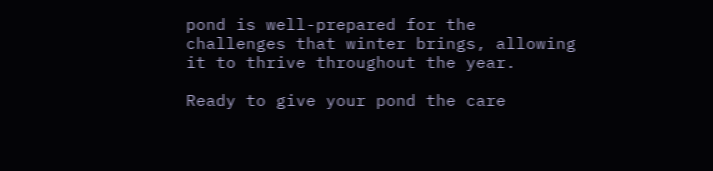pond is well-prepared for the challenges that winter brings, allowing it to thrive throughout the year.

Ready to give your pond the care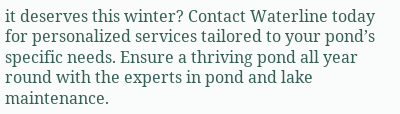it deserves this winter? Contact Waterline today for personalized services tailored to your pond’s specific needs. Ensure a thriving pond all year round with the experts in pond and lake maintenance.